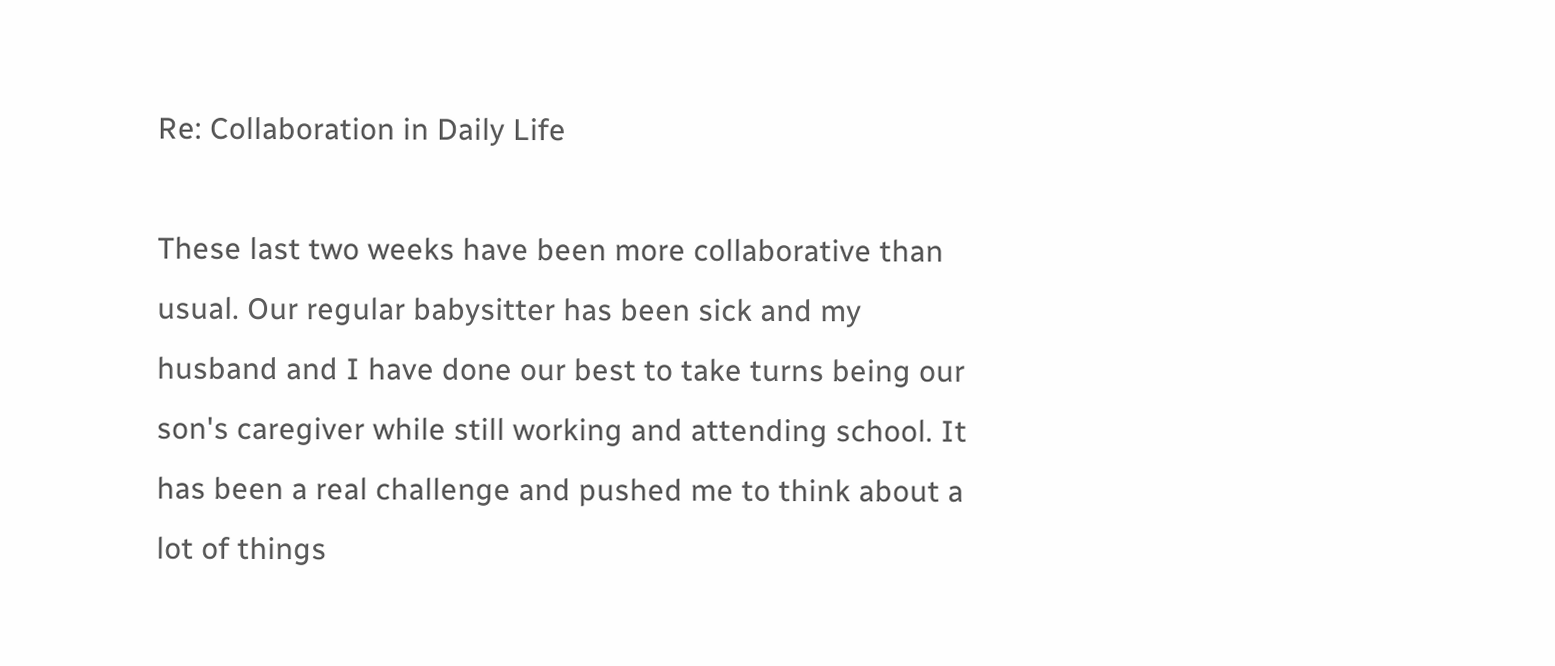Re: Collaboration in Daily Life

These last two weeks have been more collaborative than usual. Our regular babysitter has been sick and my husband and I have done our best to take turns being our son's caregiver while still working and attending school. It has been a real challenge and pushed me to think about a lot of things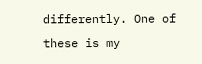differently. One of these is my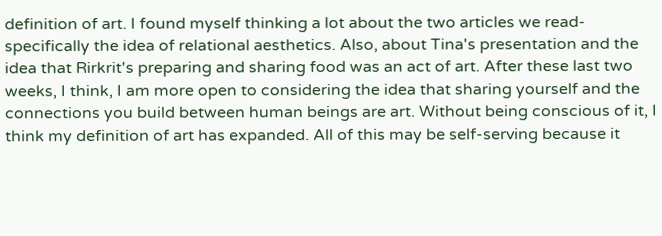definition of art. I found myself thinking a lot about the two articles we read-specifically the idea of relational aesthetics. Also, about Tina's presentation and the idea that Rirkrit's preparing and sharing food was an act of art. After these last two weeks, I think, I am more open to considering the idea that sharing yourself and the connections you build between human beings are art. Without being conscious of it, I think my definition of art has expanded. All of this may be self-serving because it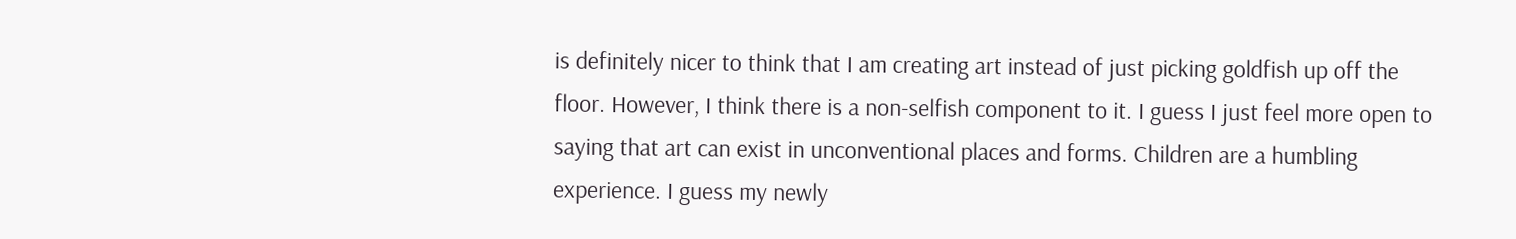is definitely nicer to think that I am creating art instead of just picking goldfish up off the floor. However, I think there is a non-selfish component to it. I guess I just feel more open to saying that art can exist in unconventional places and forms. Children are a humbling experience. I guess my newly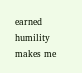earned humility makes me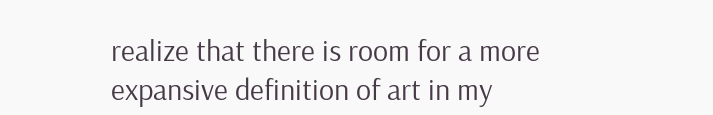realize that there is room for a more expansive definition of art in my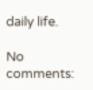daily life.

No comments: